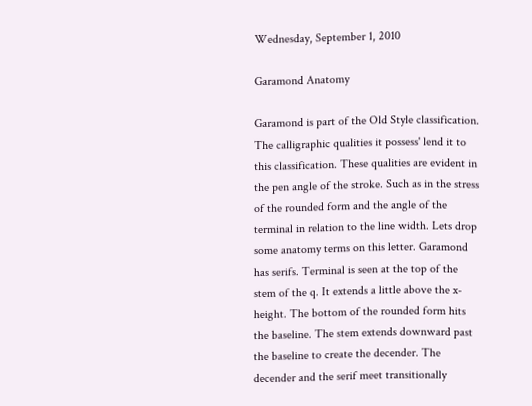Wednesday, September 1, 2010

Garamond Anatomy

Garamond is part of the Old Style classification. The calligraphic qualities it possess' lend it to this classification. These qualities are evident in the pen angle of the stroke. Such as in the stress of the rounded form and the angle of the terminal in relation to the line width. Lets drop some anatomy terms on this letter. Garamond has serifs. Terminal is seen at the top of the stem of the q. It extends a little above the x-height. The bottom of the rounded form hits the baseline. The stem extends downward past the baseline to create the decender. The decender and the serif meet transitionally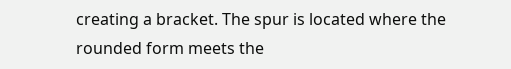creating a bracket. The spur is located where the rounded form meets the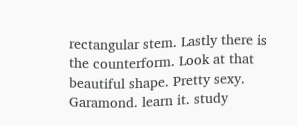rectangular stem. Lastly there is the counterform. Look at that beautiful shape. Pretty sexy. Garamond. learn it. study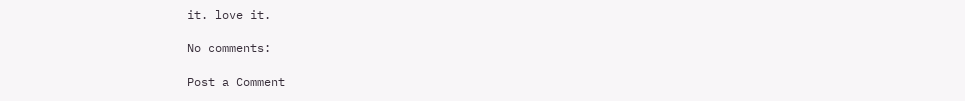it. love it.

No comments:

Post a Comment